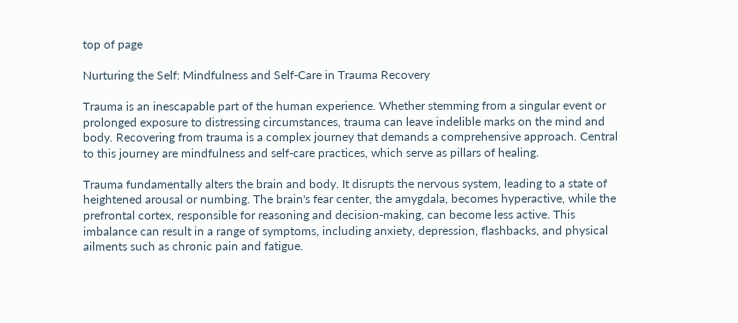top of page

Nurturing the Self: Mindfulness and Self-Care in Trauma Recovery

Trauma is an inescapable part of the human experience. Whether stemming from a singular event or prolonged exposure to distressing circumstances, trauma can leave indelible marks on the mind and body. Recovering from trauma is a complex journey that demands a comprehensive approach. Central to this journey are mindfulness and self-care practices, which serve as pillars of healing.

Trauma fundamentally alters the brain and body. It disrupts the nervous system, leading to a state of heightened arousal or numbing. The brain's fear center, the amygdala, becomes hyperactive, while the prefrontal cortex, responsible for reasoning and decision-making, can become less active. This imbalance can result in a range of symptoms, including anxiety, depression, flashbacks, and physical ailments such as chronic pain and fatigue.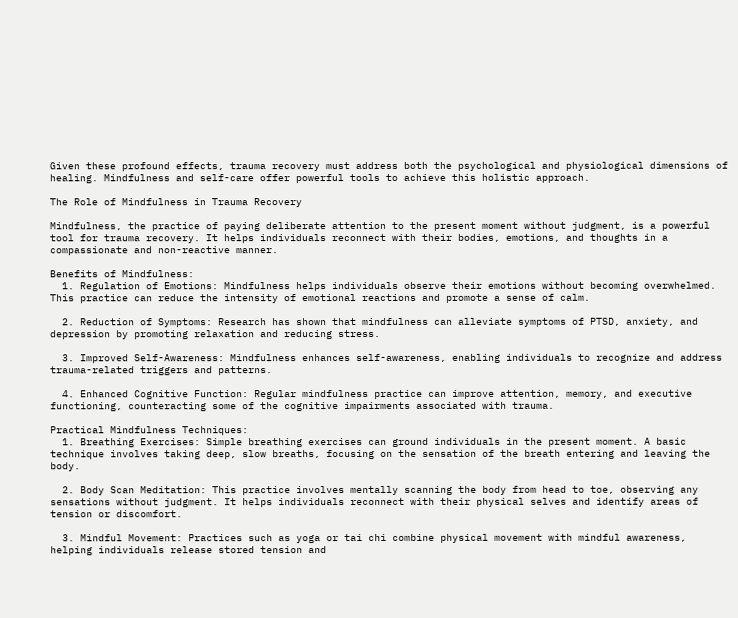Given these profound effects, trauma recovery must address both the psychological and physiological dimensions of healing. Mindfulness and self-care offer powerful tools to achieve this holistic approach.

The Role of Mindfulness in Trauma Recovery

Mindfulness, the practice of paying deliberate attention to the present moment without judgment, is a powerful tool for trauma recovery. It helps individuals reconnect with their bodies, emotions, and thoughts in a compassionate and non-reactive manner.

Benefits of Mindfulness:
  1. Regulation of Emotions: Mindfulness helps individuals observe their emotions without becoming overwhelmed. This practice can reduce the intensity of emotional reactions and promote a sense of calm.

  2. Reduction of Symptoms: Research has shown that mindfulness can alleviate symptoms of PTSD, anxiety, and depression by promoting relaxation and reducing stress.

  3. Improved Self-Awareness: Mindfulness enhances self-awareness, enabling individuals to recognize and address trauma-related triggers and patterns.

  4. Enhanced Cognitive Function: Regular mindfulness practice can improve attention, memory, and executive functioning, counteracting some of the cognitive impairments associated with trauma.

Practical Mindfulness Techniques:
  1. Breathing Exercises: Simple breathing exercises can ground individuals in the present moment. A basic technique involves taking deep, slow breaths, focusing on the sensation of the breath entering and leaving the body.

  2. Body Scan Meditation: This practice involves mentally scanning the body from head to toe, observing any sensations without judgment. It helps individuals reconnect with their physical selves and identify areas of tension or discomfort.

  3. Mindful Movement: Practices such as yoga or tai chi combine physical movement with mindful awareness, helping individuals release stored tension and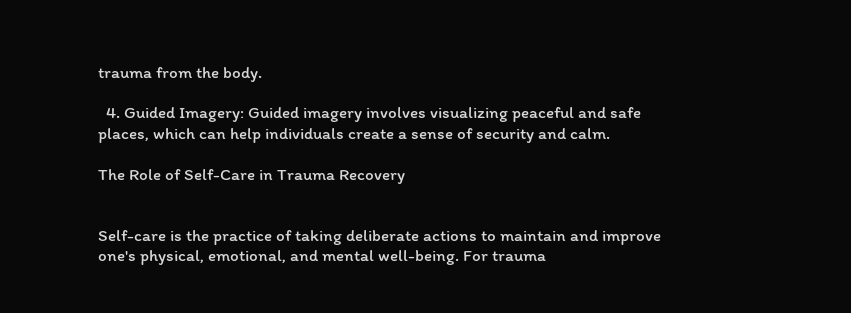trauma from the body.

  4. Guided Imagery: Guided imagery involves visualizing peaceful and safe places, which can help individuals create a sense of security and calm.

The Role of Self-Care in Trauma Recovery


Self-care is the practice of taking deliberate actions to maintain and improve one's physical, emotional, and mental well-being. For trauma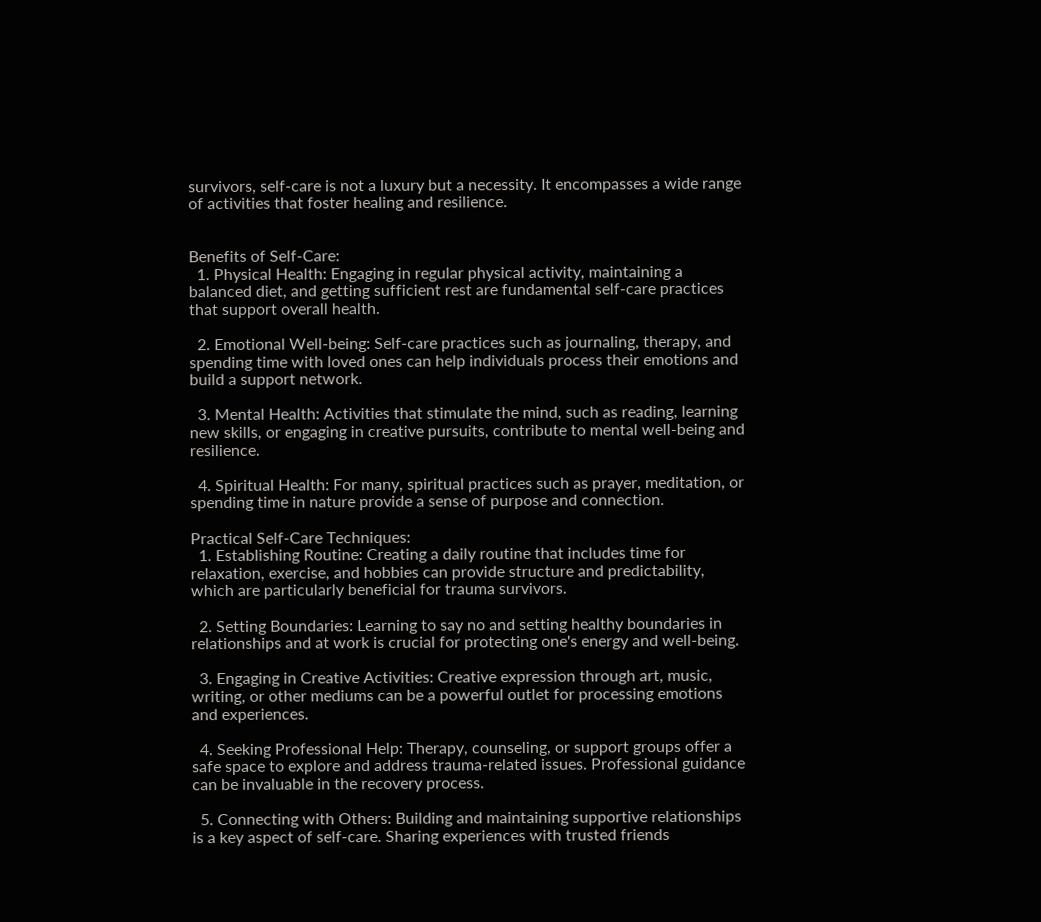survivors, self-care is not a luxury but a necessity. It encompasses a wide range of activities that foster healing and resilience.


Benefits of Self-Care:
  1. Physical Health: Engaging in regular physical activity, maintaining a balanced diet, and getting sufficient rest are fundamental self-care practices that support overall health.

  2. Emotional Well-being: Self-care practices such as journaling, therapy, and spending time with loved ones can help individuals process their emotions and build a support network.

  3. Mental Health: Activities that stimulate the mind, such as reading, learning new skills, or engaging in creative pursuits, contribute to mental well-being and resilience.

  4. Spiritual Health: For many, spiritual practices such as prayer, meditation, or spending time in nature provide a sense of purpose and connection.

Practical Self-Care Techniques:
  1. Establishing Routine: Creating a daily routine that includes time for relaxation, exercise, and hobbies can provide structure and predictability, which are particularly beneficial for trauma survivors.

  2. Setting Boundaries: Learning to say no and setting healthy boundaries in relationships and at work is crucial for protecting one's energy and well-being.

  3. Engaging in Creative Activities: Creative expression through art, music, writing, or other mediums can be a powerful outlet for processing emotions and experiences.

  4. Seeking Professional Help: Therapy, counseling, or support groups offer a safe space to explore and address trauma-related issues. Professional guidance can be invaluable in the recovery process.

  5. Connecting with Others: Building and maintaining supportive relationships is a key aspect of self-care. Sharing experiences with trusted friends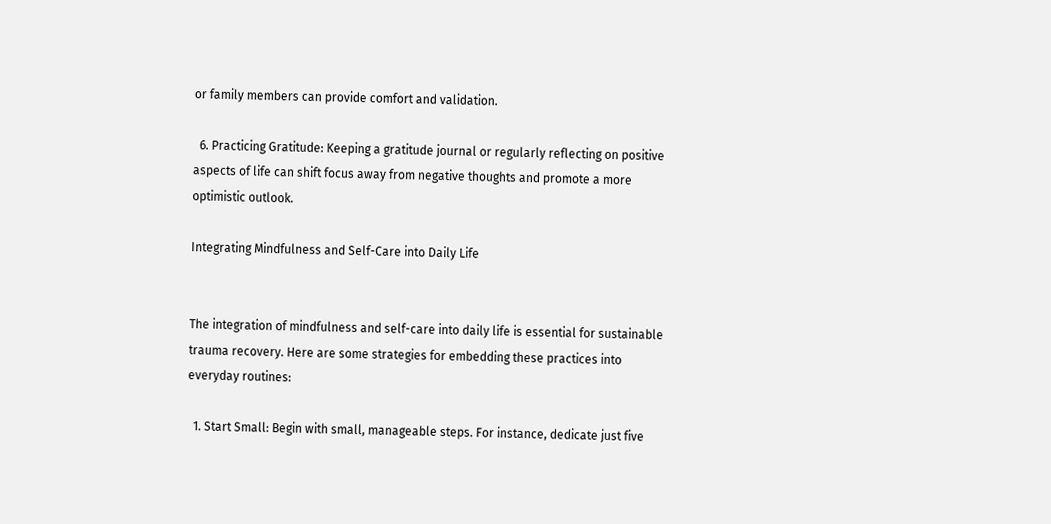or family members can provide comfort and validation.

  6. Practicing Gratitude: Keeping a gratitude journal or regularly reflecting on positive aspects of life can shift focus away from negative thoughts and promote a more optimistic outlook.

Integrating Mindfulness and Self-Care into Daily Life


The integration of mindfulness and self-care into daily life is essential for sustainable trauma recovery. Here are some strategies for embedding these practices into everyday routines:

  1. Start Small: Begin with small, manageable steps. For instance, dedicate just five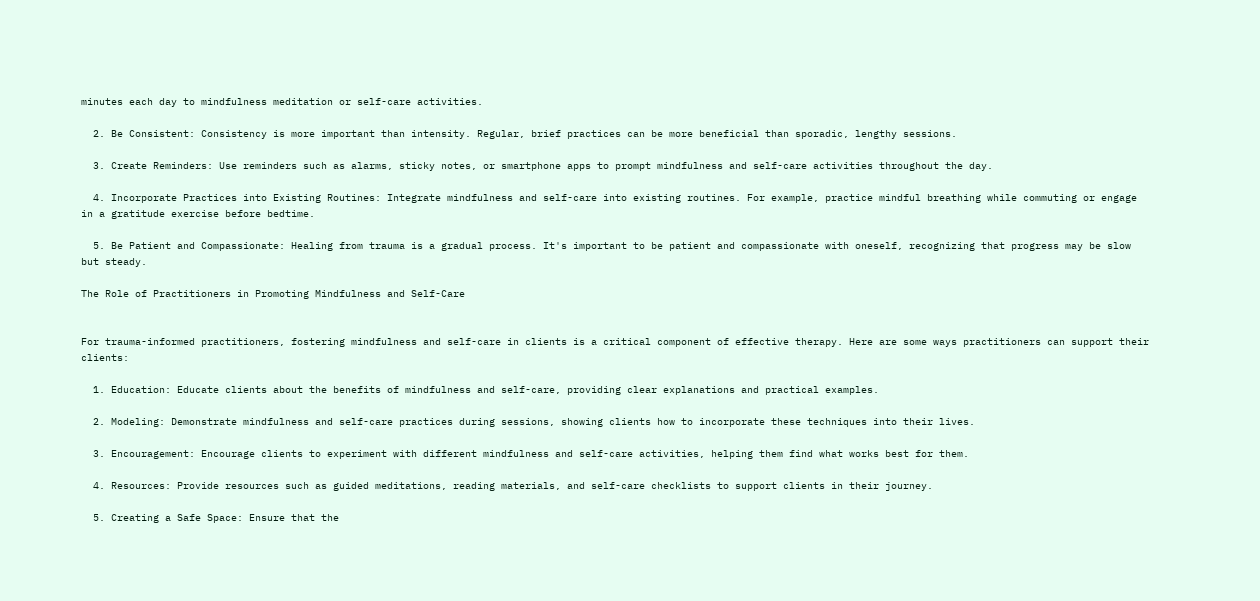minutes each day to mindfulness meditation or self-care activities.

  2. Be Consistent: Consistency is more important than intensity. Regular, brief practices can be more beneficial than sporadic, lengthy sessions.

  3. Create Reminders: Use reminders such as alarms, sticky notes, or smartphone apps to prompt mindfulness and self-care activities throughout the day.

  4. Incorporate Practices into Existing Routines: Integrate mindfulness and self-care into existing routines. For example, practice mindful breathing while commuting or engage in a gratitude exercise before bedtime.

  5. Be Patient and Compassionate: Healing from trauma is a gradual process. It's important to be patient and compassionate with oneself, recognizing that progress may be slow but steady.

The Role of Practitioners in Promoting Mindfulness and Self-Care


For trauma-informed practitioners, fostering mindfulness and self-care in clients is a critical component of effective therapy. Here are some ways practitioners can support their clients:

  1. Education: Educate clients about the benefits of mindfulness and self-care, providing clear explanations and practical examples.

  2. Modeling: Demonstrate mindfulness and self-care practices during sessions, showing clients how to incorporate these techniques into their lives.

  3. Encouragement: Encourage clients to experiment with different mindfulness and self-care activities, helping them find what works best for them.

  4. Resources: Provide resources such as guided meditations, reading materials, and self-care checklists to support clients in their journey.

  5. Creating a Safe Space: Ensure that the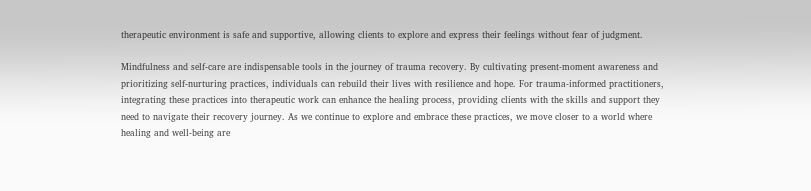therapeutic environment is safe and supportive, allowing clients to explore and express their feelings without fear of judgment.

Mindfulness and self-care are indispensable tools in the journey of trauma recovery. By cultivating present-moment awareness and prioritizing self-nurturing practices, individuals can rebuild their lives with resilience and hope. For trauma-informed practitioners, integrating these practices into therapeutic work can enhance the healing process, providing clients with the skills and support they need to navigate their recovery journey. As we continue to explore and embrace these practices, we move closer to a world where healing and well-being are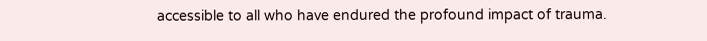accessible to all who have endured the profound impact of trauma.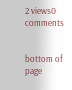2 views0 comments


bottom of page